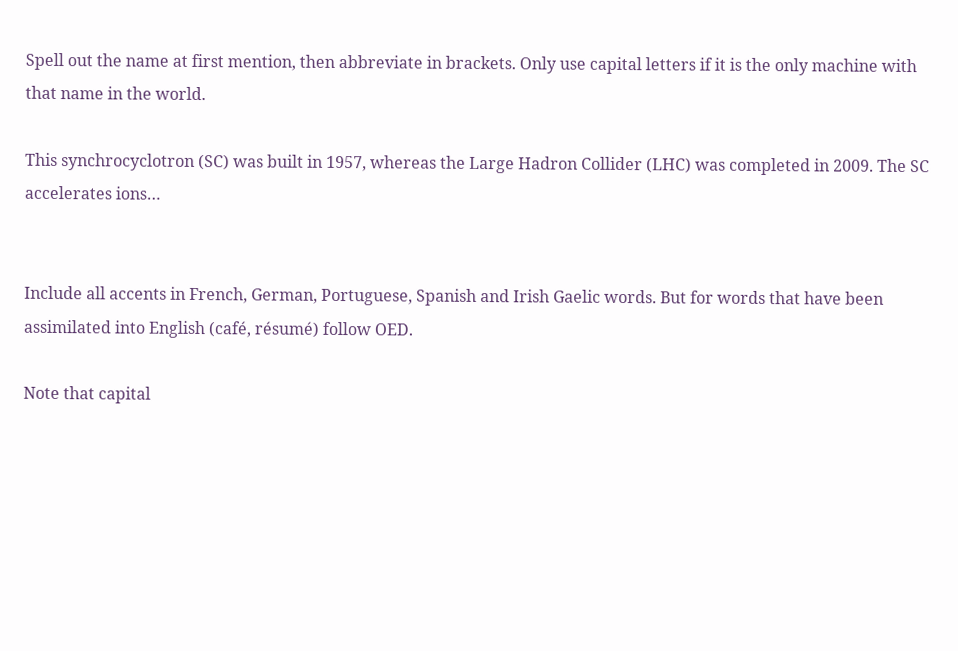Spell out the name at first mention, then abbreviate in brackets. Only use capital letters if it is the only machine with that name in the world.

This synchrocyclotron (SC) was built in 1957, whereas the Large Hadron Collider (LHC) was completed in 2009. The SC accelerates ions…


Include all accents in French, German, Portuguese, Spanish and Irish Gaelic words. But for words that have been assimilated into English (café, résumé) follow OED.

Note that capital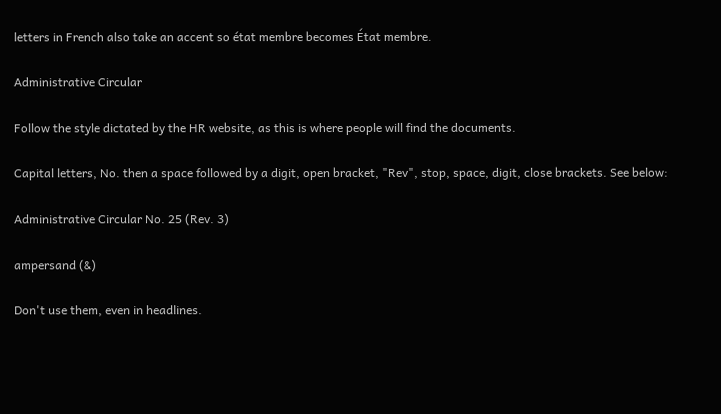letters in French also take an accent so état membre becomes État membre.

Administrative Circular

Follow the style dictated by the HR website, as this is where people will find the documents.

Capital letters, No. then a space followed by a digit, open bracket, "Rev", stop, space, digit, close brackets. See below:

Administrative Circular No. 25 (Rev. 3)

ampersand (&)

Don't use them, even in headlines.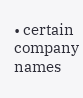• certain company names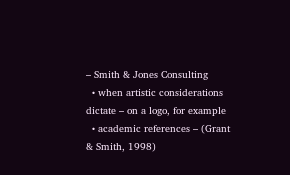– Smith & Jones Consulting
  • when artistic considerations dictate – on a logo, for example
  • academic references – (Grant & Smith, 1998)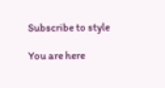Subscribe to style

You are here